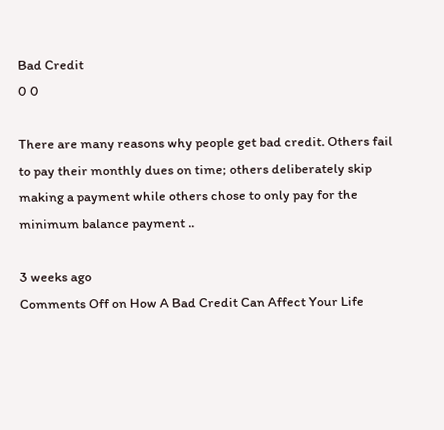Bad Credit
0 0

There are many reasons why people get bad credit. Others fail to pay their monthly dues on time; others deliberately skip making a payment while others chose to only pay for the minimum balance payment ..

3 weeks ago
Comments Off on How A Bad Credit Can Affect Your Life